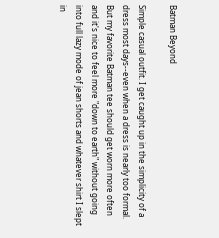Batman Beyond

Simple casual outfit. I get caught up in the simplicity of a dress most days--even when a dress is nearly too formal. But my favorite Batman tee should get worn more often and it's nice to feel more "down to earth" without going into full lazy mode of jean shorts and whatever shirt I slept in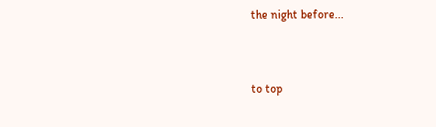the night before...


to top